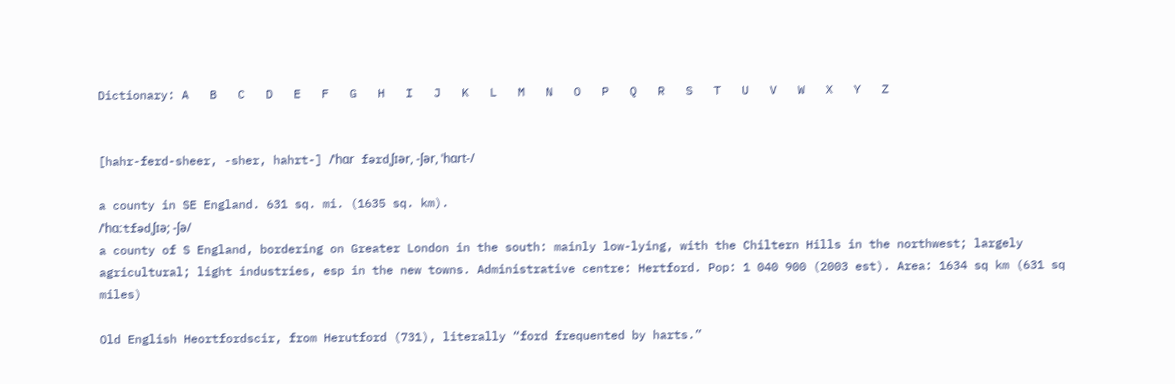Dictionary: A   B   C   D   E   F   G   H   I   J   K   L   M   N   O   P   Q   R   S   T   U   V   W   X   Y   Z


[hahr-ferd-sheer, -sher, hahrt-] /ˈhɑr fərdˌʃɪər, -ʃər, ˈhɑrt-/

a county in SE England. 631 sq. mi. (1635 sq. km).
/ˈhɑːtfədˌʃɪə; -ʃə/
a county of S England, bordering on Greater London in the south: mainly low-lying, with the Chiltern Hills in the northwest; largely agricultural; light industries, esp in the new towns. Administrative centre: Hertford. Pop: 1 040 900 (2003 est). Area: 1634 sq km (631 sq miles)

Old English Heortfordscir, from Herutford (731), literally “ford frequented by harts.”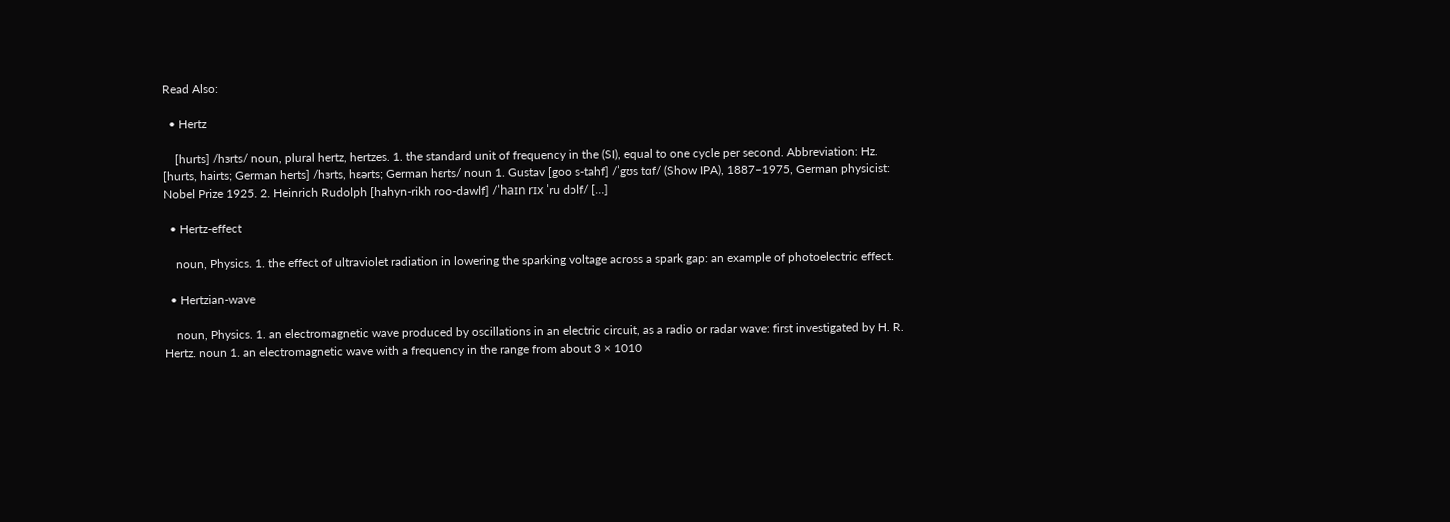Read Also:

  • Hertz

    [hurts] /hɜrts/ noun, plural hertz, hertzes. 1. the standard unit of frequency in the (SI), equal to one cycle per second. Abbreviation: Hz. [hurts, hairts; German herts] /hɜrts, hɛərts; German hɛrts/ noun 1. Gustav [goo s-tahf] /ˈgʊs tɑf/ (Show IPA), 1887–1975, German physicist: Nobel Prize 1925. 2. Heinrich Rudolph [hahyn-rikh roo-dawlf] /ˈhaɪn rɪx ˈru dɔlf/ […]

  • Hertz-effect

    noun, Physics. 1. the effect of ultraviolet radiation in lowering the sparking voltage across a spark gap: an example of photoelectric effect.

  • Hertzian-wave

    noun, Physics. 1. an electromagnetic wave produced by oscillations in an electric circuit, as a radio or radar wave: first investigated by H. R. Hertz. noun 1. an electromagnetic wave with a frequency in the range from about 3 × 1010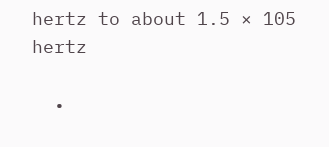hertz to about 1.5 × 105 hertz

  •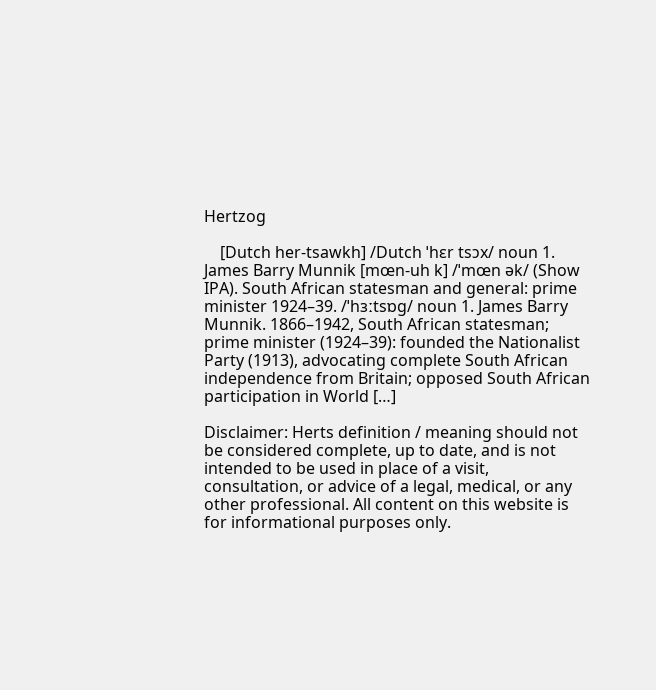Hertzog

    [Dutch her-tsawkh] /Dutch ˈhɛr tsɔx/ noun 1. James Barry Munnik [mœn-uh k] /ˈmœn ək/ (Show IPA). South African statesman and general: prime minister 1924–39. /ˈhɜːtsɒɡ/ noun 1. James Barry Munnik. 1866–1942, South African statesman; prime minister (1924–39): founded the Nationalist Party (1913), advocating complete South African independence from Britain; opposed South African participation in World […]

Disclaimer: Herts definition / meaning should not be considered complete, up to date, and is not intended to be used in place of a visit, consultation, or advice of a legal, medical, or any other professional. All content on this website is for informational purposes only.